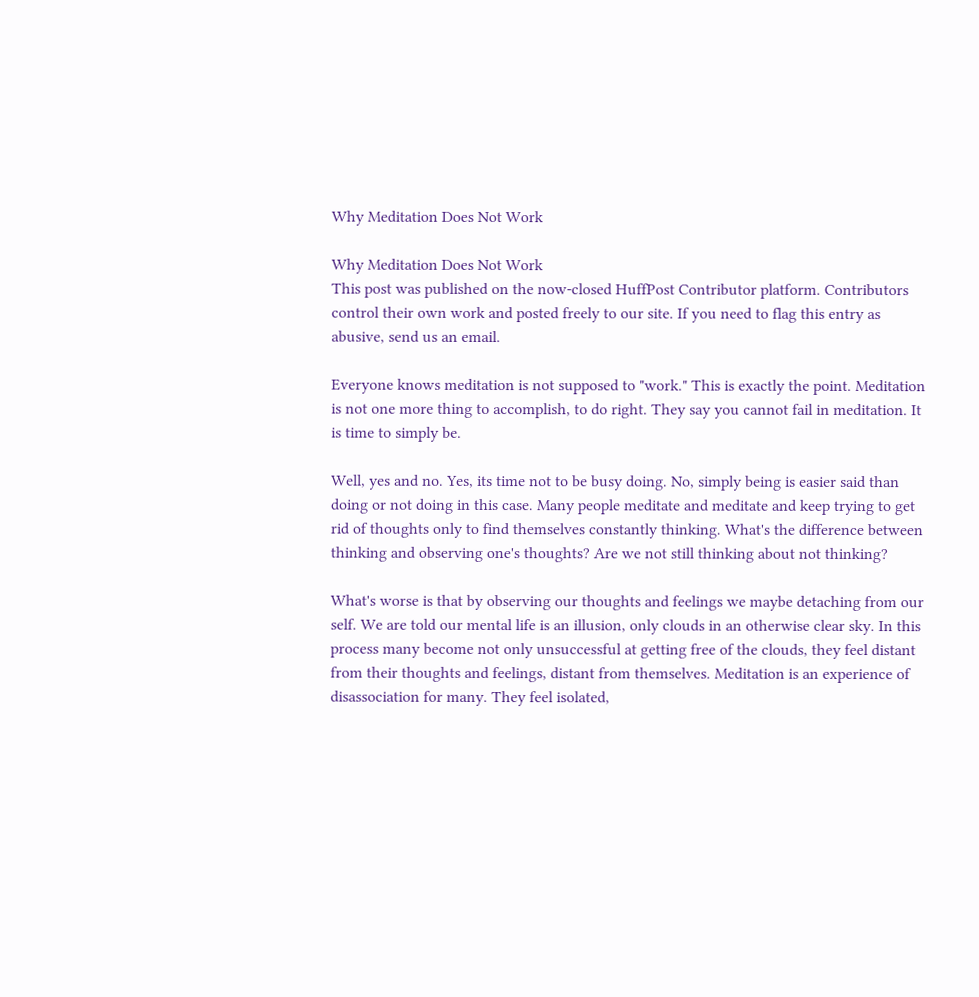Why Meditation Does Not Work

Why Meditation Does Not Work
This post was published on the now-closed HuffPost Contributor platform. Contributors control their own work and posted freely to our site. If you need to flag this entry as abusive, send us an email.

Everyone knows meditation is not supposed to "work." This is exactly the point. Meditation is not one more thing to accomplish, to do right. They say you cannot fail in meditation. It is time to simply be.

Well, yes and no. Yes, its time not to be busy doing. No, simply being is easier said than doing or not doing in this case. Many people meditate and meditate and keep trying to get rid of thoughts only to find themselves constantly thinking. What's the difference between thinking and observing one's thoughts? Are we not still thinking about not thinking?

What's worse is that by observing our thoughts and feelings we maybe detaching from our self. We are told our mental life is an illusion, only clouds in an otherwise clear sky. In this process many become not only unsuccessful at getting free of the clouds, they feel distant from their thoughts and feelings, distant from themselves. Meditation is an experience of disassociation for many. They feel isolated,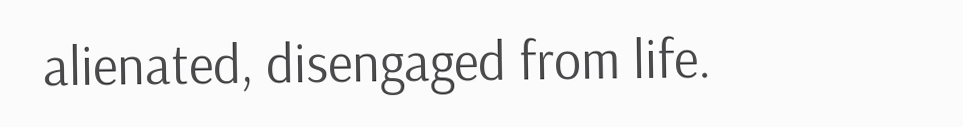alienated, disengaged from life.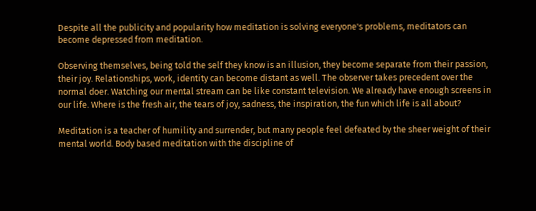Despite all the publicity and popularity how meditation is solving everyone's problems, meditators can become depressed from meditation.

Observing themselves, being told the self they know is an illusion, they become separate from their passion, their joy. Relationships, work, identity can become distant as well. The observer takes precedent over the normal doer. Watching our mental stream can be like constant television. We already have enough screens in our life. Where is the fresh air, the tears of joy, sadness, the inspiration, the fun which life is all about?

Meditation is a teacher of humility and surrender, but many people feel defeated by the sheer weight of their mental world. Body based meditation with the discipline of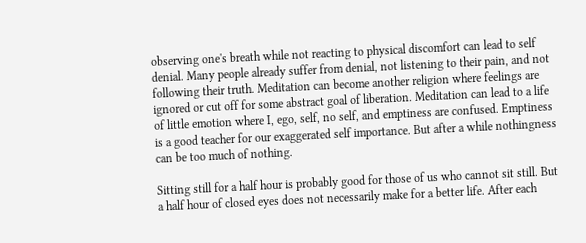observing one's breath while not reacting to physical discomfort can lead to self denial. Many people already suffer from denial, not listening to their pain, and not following their truth. Meditation can become another religion where feelings are ignored or cut off for some abstract goal of liberation. Meditation can lead to a life of little emotion where I, ego, self, no self, and emptiness are confused. Emptiness is a good teacher for our exaggerated self importance. But after a while nothingness can be too much of nothing.

Sitting still for a half hour is probably good for those of us who cannot sit still. But a half hour of closed eyes does not necessarily make for a better life. After each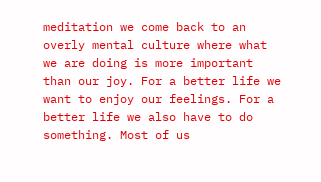meditation we come back to an overly mental culture where what we are doing is more important than our joy. For a better life we want to enjoy our feelings. For a better life we also have to do something. Most of us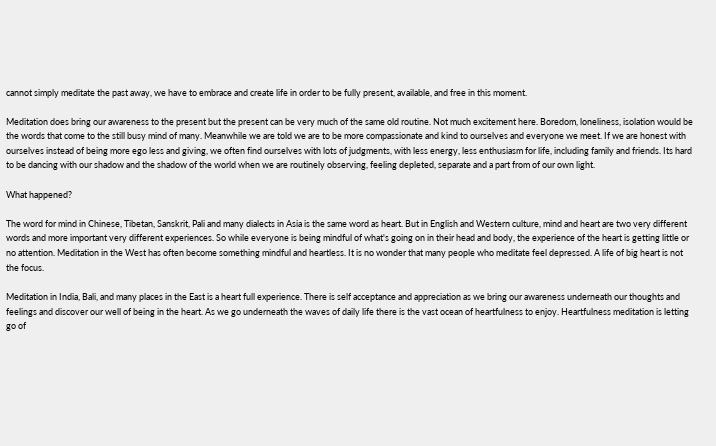cannot simply meditate the past away, we have to embrace and create life in order to be fully present, available, and free in this moment.

Meditation does bring our awareness to the present but the present can be very much of the same old routine. Not much excitement here. Boredom, loneliness, isolation would be the words that come to the still busy mind of many. Meanwhile we are told we are to be more compassionate and kind to ourselves and everyone we meet. If we are honest with ourselves instead of being more ego less and giving, we often find ourselves with lots of judgments, with less energy, less enthusiasm for life, including family and friends. Its hard to be dancing with our shadow and the shadow of the world when we are routinely observing, feeling depleted, separate and a part from of our own light.

What happened?

The word for mind in Chinese, Tibetan, Sanskrit, Pali and many dialects in Asia is the same word as heart. But in English and Western culture, mind and heart are two very different words and more important very different experiences. So while everyone is being mindful of what's going on in their head and body, the experience of the heart is getting little or no attention. Meditation in the West has often become something mindful and heartless. It is no wonder that many people who meditate feel depressed. A life of big heart is not the focus.

Meditation in India, Bali, and many places in the East is a heart full experience. There is self acceptance and appreciation as we bring our awareness underneath our thoughts and feelings and discover our well of being in the heart. As we go underneath the waves of daily life there is the vast ocean of heartfulness to enjoy. Heartfulness meditation is letting go of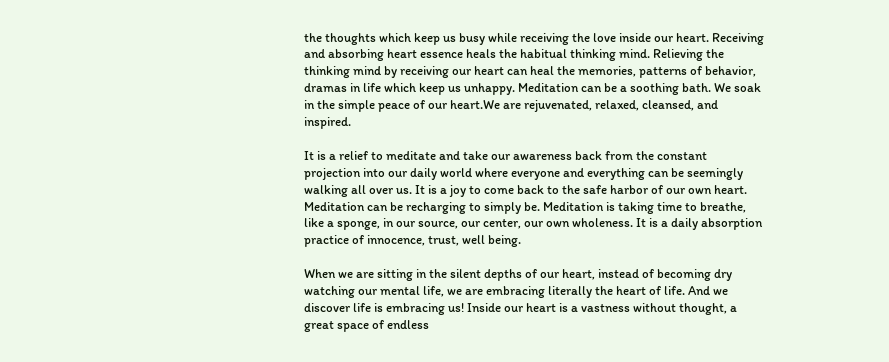the thoughts which keep us busy while receiving the love inside our heart. Receiving and absorbing heart essence heals the habitual thinking mind. Relieving the thinking mind by receiving our heart can heal the memories, patterns of behavior, dramas in life which keep us unhappy. Meditation can be a soothing bath. We soak in the simple peace of our heart.We are rejuvenated, relaxed, cleansed, and inspired.

It is a relief to meditate and take our awareness back from the constant projection into our daily world where everyone and everything can be seemingly walking all over us. It is a joy to come back to the safe harbor of our own heart. Meditation can be recharging to simply be. Meditation is taking time to breathe, like a sponge, in our source, our center, our own wholeness. It is a daily absorption practice of innocence, trust, well being.

When we are sitting in the silent depths of our heart, instead of becoming dry watching our mental life, we are embracing literally the heart of life. And we discover life is embracing us! Inside our heart is a vastness without thought, a great space of endless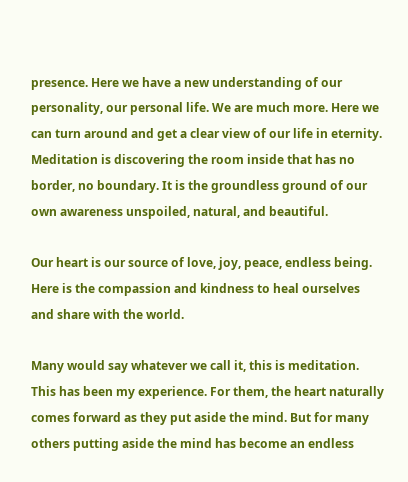presence. Here we have a new understanding of our personality, our personal life. We are much more. Here we can turn around and get a clear view of our life in eternity. Meditation is discovering the room inside that has no border, no boundary. It is the groundless ground of our own awareness unspoiled, natural, and beautiful.

Our heart is our source of love, joy, peace, endless being. Here is the compassion and kindness to heal ourselves and share with the world.

Many would say whatever we call it, this is meditation. This has been my experience. For them, the heart naturally comes forward as they put aside the mind. But for many others putting aside the mind has become an endless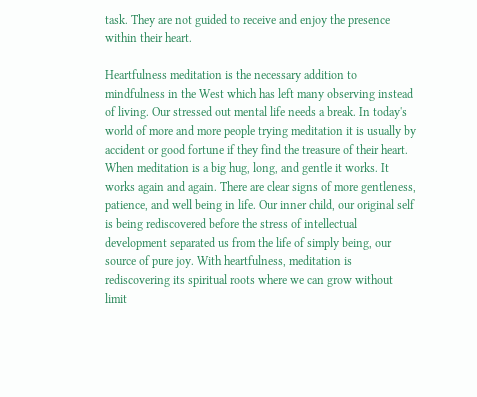task. They are not guided to receive and enjoy the presence within their heart.

Heartfulness meditation is the necessary addition to mindfulness in the West which has left many observing instead of living. Our stressed out mental life needs a break. In today's world of more and more people trying meditation it is usually by accident or good fortune if they find the treasure of their heart. When meditation is a big hug, long, and gentle it works. It works again and again. There are clear signs of more gentleness, patience, and well being in life. Our inner child, our original self is being rediscovered before the stress of intellectual development separated us from the life of simply being, our source of pure joy. With heartfulness, meditation is rediscovering its spiritual roots where we can grow without limit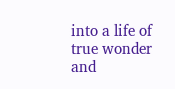into a life of true wonder and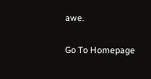awe.

Go To Homepage